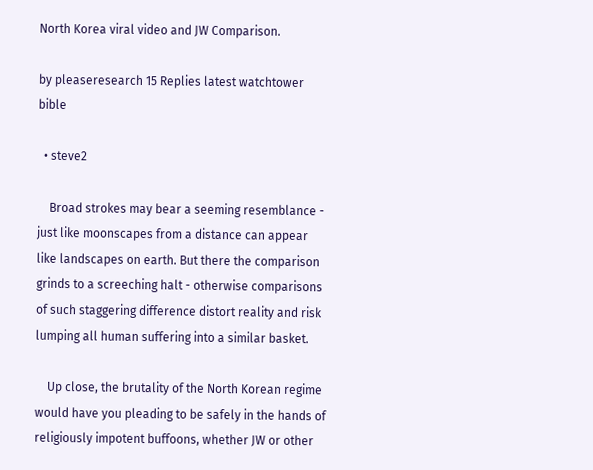North Korea viral video and JW Comparison.

by pleaseresearch 15 Replies latest watchtower bible

  • steve2

    Broad strokes may bear a seeming resemblance - just like moonscapes from a distance can appear like landscapes on earth. But there the comparison grinds to a screeching halt - otherwise comparisons of such staggering difference distort reality and risk lumping all human suffering into a similar basket.

    Up close, the brutality of the North Korean regime would have you pleading to be safely in the hands of religiously impotent buffoons, whether JW or other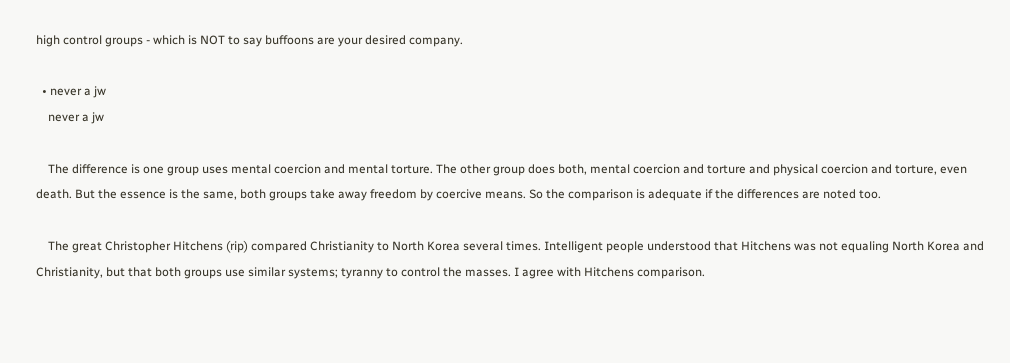high control groups - which is NOT to say buffoons are your desired company.

  • never a jw
    never a jw

    The difference is one group uses mental coercion and mental torture. The other group does both, mental coercion and torture and physical coercion and torture, even death. But the essence is the same, both groups take away freedom by coercive means. So the comparison is adequate if the differences are noted too.

    The great Christopher Hitchens (rip) compared Christianity to North Korea several times. Intelligent people understood that Hitchens was not equaling North Korea and Christianity, but that both groups use similar systems; tyranny to control the masses. I agree with Hitchens comparison.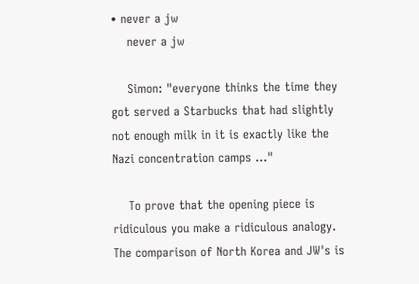• never a jw
    never a jw

    Simon: "everyone thinks the time they got served a Starbucks that had slightly not enough milk in it is exactly like the Nazi concentration camps ..."

    To prove that the opening piece is ridiculous you make a ridiculous analogy. The comparison of North Korea and JW's is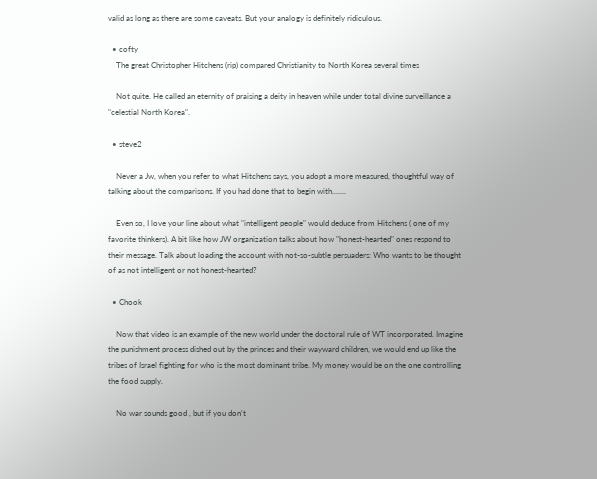valid as long as there are some caveats. But your analogy is definitely ridiculous.

  • cofty
    The great Christopher Hitchens (rip) compared Christianity to North Korea several times

    Not quite. He called an eternity of praising a deity in heaven while under total divine surveillance a "celestial North Korea".

  • steve2

    Never a Jw, when you refer to what Hitchens says, you adopt a more measured, thoughtful way of talking about the comparisons. If you had done that to begin with.......

    Even so, I love your line about what "intelligent people" would deduce from Hitchens ( one of my favorite thinkers). A bit like how JW organization talks about how "honest-hearted" ones respond to their message. Talk about loading the account with not-so-subtle persuaders: Who wants to be thought of as not intelligent or not honest-hearted?

  • Chook

    Now that video is an example of the new world under the doctoral rule of WT incorporated. Imagine the punishment process dished out by the princes and their wayward children, we would end up like the tribes of Israel fighting for who is the most dominant tribe. My money would be on the one controlling the food supply.

    No war sounds good , but if you don't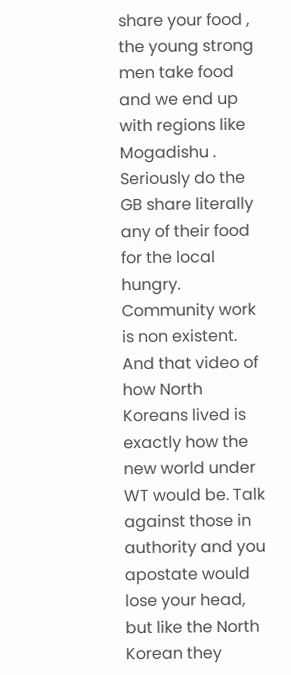share your food , the young strong men take food and we end up with regions like Mogadishu . Seriously do the GB share literally any of their food for the local hungry. Community work is non existent. And that video of how North Koreans lived is exactly how the new world under WT would be. Talk against those in authority and you apostate would lose your head, but like the North Korean they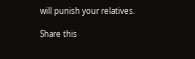will punish your relatives.

Share this